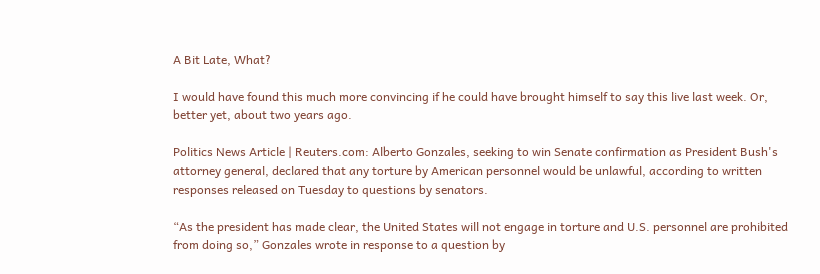A Bit Late, What?

I would have found this much more convincing if he could have brought himself to say this live last week. Or, better yet, about two years ago.

Politics News Article | Reuters.com: Alberto Gonzales, seeking to win Senate confirmation as President Bush's attorney general, declared that any torture by American personnel would be unlawful, according to written responses released on Tuesday to questions by senators.

“As the president has made clear, the United States will not engage in torture and U.S. personnel are prohibited from doing so,” Gonzales wrote in response to a question by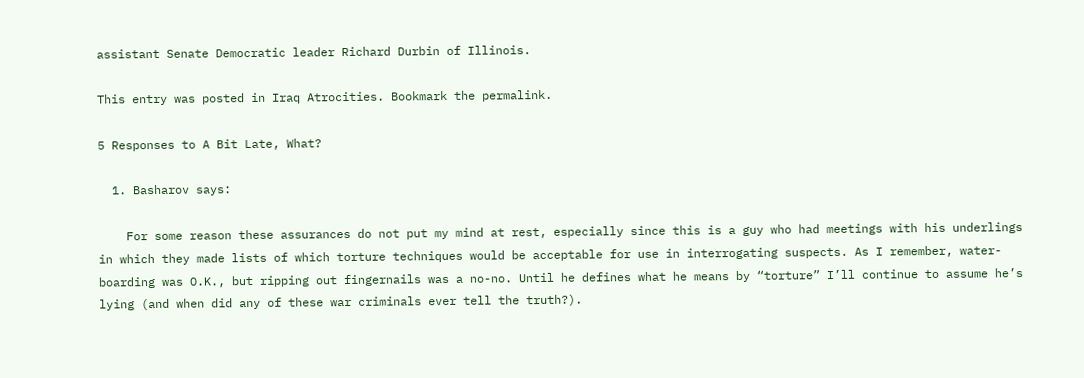assistant Senate Democratic leader Richard Durbin of Illinois.

This entry was posted in Iraq Atrocities. Bookmark the permalink.

5 Responses to A Bit Late, What?

  1. Basharov says:

    For some reason these assurances do not put my mind at rest, especially since this is a guy who had meetings with his underlings in which they made lists of which torture techniques would be acceptable for use in interrogating suspects. As I remember, water-boarding was O.K., but ripping out fingernails was a no-no. Until he defines what he means by “torture” I’ll continue to assume he’s lying (and when did any of these war criminals ever tell the truth?).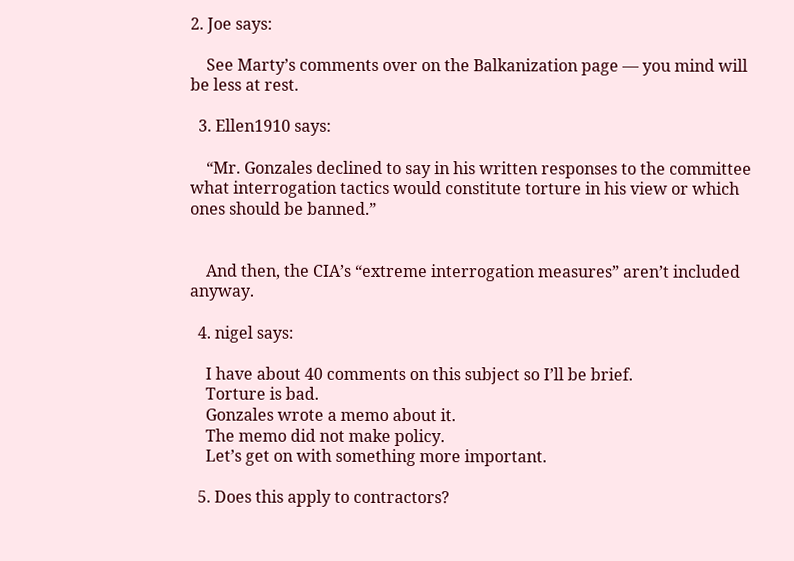2. Joe says:

    See Marty’s comments over on the Balkanization page — you mind will be less at rest.

  3. Ellen1910 says:

    “Mr. Gonzales declined to say in his written responses to the committee what interrogation tactics would constitute torture in his view or which ones should be banned.”


    And then, the CIA’s “extreme interrogation measures” aren’t included anyway.

  4. nigel says:

    I have about 40 comments on this subject so I’ll be brief.
    Torture is bad.
    Gonzales wrote a memo about it.
    The memo did not make policy.
    Let’s get on with something more important.

  5. Does this apply to contractors?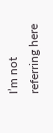I’m not referring here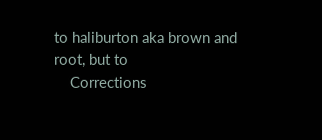to haliburton aka brown and root, but to
    Corrections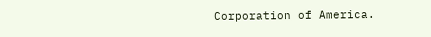Corporation of America.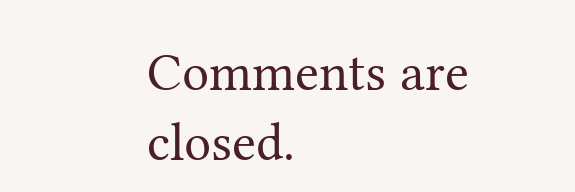Comments are closed.